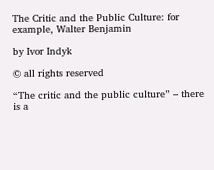The Critic and the Public Culture: for example, Walter Benjamin

by Ivor Indyk

© all rights reserved

“The critic and the public culture” – there is a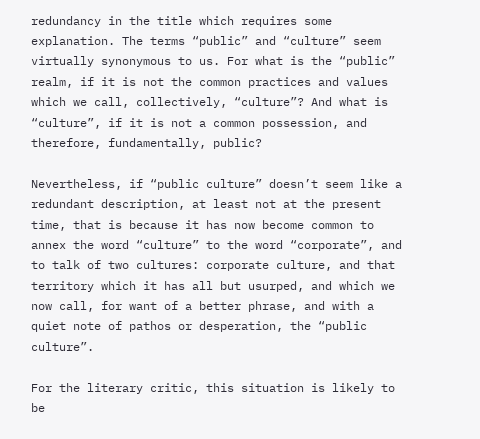redundancy in the title which requires some explanation. The terms “public” and “culture” seem virtually synonymous to us. For what is the “public” realm, if it is not the common practices and values which we call, collectively, “culture”? And what is “culture”, if it is not a common possession, and therefore, fundamentally, public?

Nevertheless, if “public culture” doesn’t seem like a redundant description, at least not at the present time, that is because it has now become common to annex the word “culture” to the word “corporate”, and to talk of two cultures: corporate culture, and that territory which it has all but usurped, and which we now call, for want of a better phrase, and with a quiet note of pathos or desperation, the “public culture”.

For the literary critic, this situation is likely to be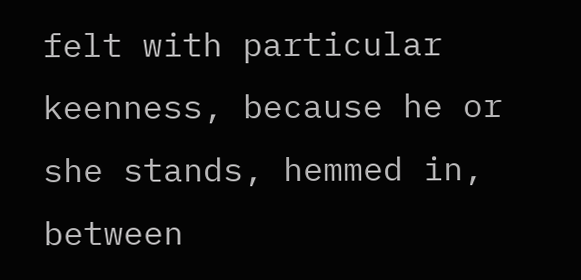felt with particular keenness, because he or she stands, hemmed in, between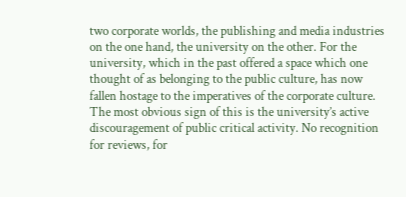two corporate worlds, the publishing and media industries on the one hand, the university on the other. For the university, which in the past offered a space which one thought of as belonging to the public culture, has now fallen hostage to the imperatives of the corporate culture. The most obvious sign of this is the university’s active discouragement of public critical activity. No recognition for reviews, for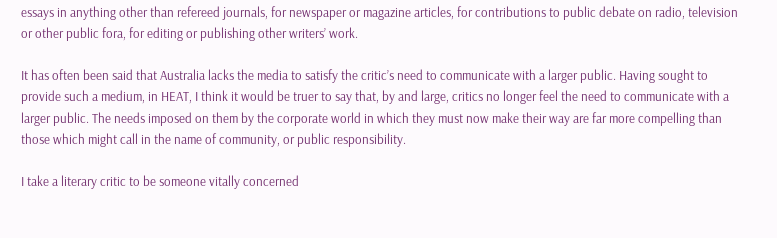essays in anything other than refereed journals, for newspaper or magazine articles, for contributions to public debate on radio, television or other public fora, for editing or publishing other writers’ work.

It has often been said that Australia lacks the media to satisfy the critic’s need to communicate with a larger public. Having sought to provide such a medium, in HEAT, I think it would be truer to say that, by and large, critics no longer feel the need to communicate with a larger public. The needs imposed on them by the corporate world in which they must now make their way are far more compelling than those which might call in the name of community, or public responsibility.

I take a literary critic to be someone vitally concerned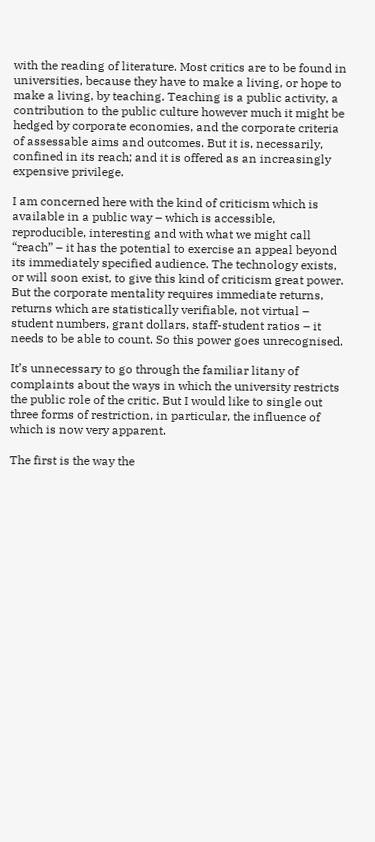with the reading of literature. Most critics are to be found in universities, because they have to make a living, or hope to make a living, by teaching. Teaching is a public activity, a contribution to the public culture however much it might be hedged by corporate economies, and the corporate criteria of assessable aims and outcomes. But it is, necessarily, confined in its reach; and it is offered as an increasingly expensive privilege.

I am concerned here with the kind of criticism which is available in a public way – which is accessible, reproducible, interesting and with what we might call “reach” – it has the potential to exercise an appeal beyond its immediately specified audience. The technology exists, or will soon exist, to give this kind of criticism great power. But the corporate mentality requires immediate returns, returns which are statistically verifiable, not virtual – student numbers, grant dollars, staff-student ratios – it needs to be able to count. So this power goes unrecognised.

It’s unnecessary to go through the familiar litany of complaints about the ways in which the university restricts the public role of the critic. But I would like to single out three forms of restriction, in particular, the influence of which is now very apparent.

The first is the way the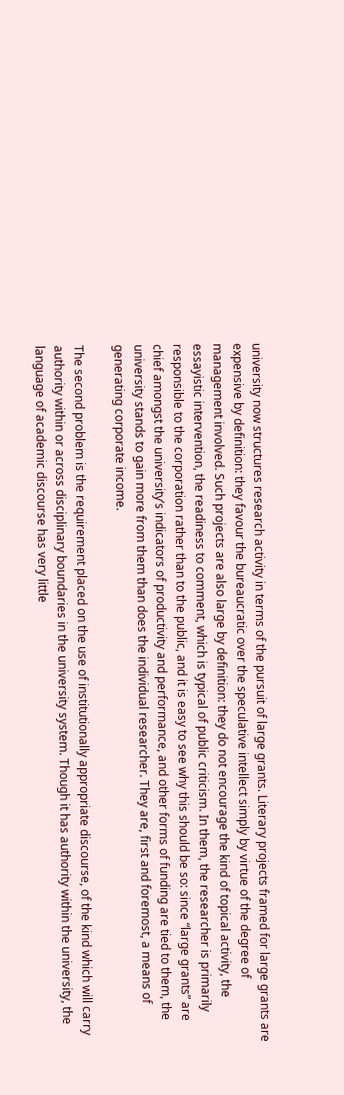university now structures research activity in terms of the pursuit of large grants. Literary projects framed for large grants are expensive by definition: they favour the bureaucratic over the speculative intellect simply by virtue of the degree of management involved. Such projects are also large by definition: they do not encourage the kind of topical activity, the essayistic intervention, the readiness to comment, which is typical of public criticism. In them, the researcher is primarily responsible to the corporation rather than to the public, and it is easy to see why this should be so: since “large grants” are chief amongst the university’s indicators of productivity and performance, and other forms of funding are tied to them, the university stands to gain more from them than does the individual researcher. They are, first and foremost, a means of generating corporate income.

The second problem is the requirement placed on the use of institutionally appropriate discourse, of the kind which will carry authority within or across disciplinary boundaries in the university system. Though it has authority within the university, the language of academic discourse has very little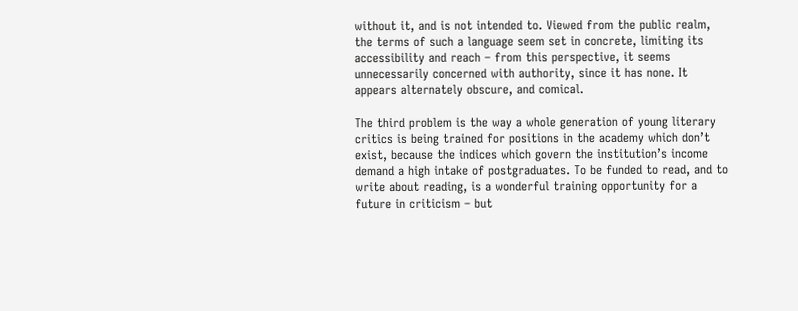without it, and is not intended to. Viewed from the public realm, the terms of such a language seem set in concrete, limiting its accessibility and reach – from this perspective, it seems unnecessarily concerned with authority, since it has none. It appears alternately obscure, and comical.

The third problem is the way a whole generation of young literary critics is being trained for positions in the academy which don’t exist, because the indices which govern the institution’s income demand a high intake of postgraduates. To be funded to read, and to write about reading, is a wonderful training opportunity for a future in criticism – but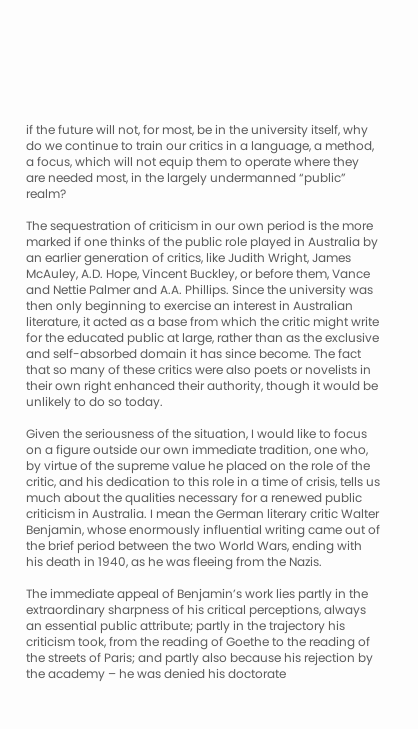if the future will not, for most, be in the university itself, why do we continue to train our critics in a language, a method, a focus, which will not equip them to operate where they are needed most, in the largely undermanned “public” realm?

The sequestration of criticism in our own period is the more marked if one thinks of the public role played in Australia by an earlier generation of critics, like Judith Wright, James McAuley, A.D. Hope, Vincent Buckley, or before them, Vance and Nettie Palmer and A.A. Phillips. Since the university was then only beginning to exercise an interest in Australian literature, it acted as a base from which the critic might write for the educated public at large, rather than as the exclusive and self-absorbed domain it has since become. The fact that so many of these critics were also poets or novelists in their own right enhanced their authority, though it would be unlikely to do so today.

Given the seriousness of the situation, I would like to focus on a figure outside our own immediate tradition, one who, by virtue of the supreme value he placed on the role of the critic, and his dedication to this role in a time of crisis, tells us much about the qualities necessary for a renewed public criticism in Australia. I mean the German literary critic Walter Benjamin, whose enormously influential writing came out of the brief period between the two World Wars, ending with his death in 1940, as he was fleeing from the Nazis.

The immediate appeal of Benjamin’s work lies partly in the extraordinary sharpness of his critical perceptions, always an essential public attribute; partly in the trajectory his criticism took, from the reading of Goethe to the reading of the streets of Paris; and partly also because his rejection by the academy – he was denied his doctorate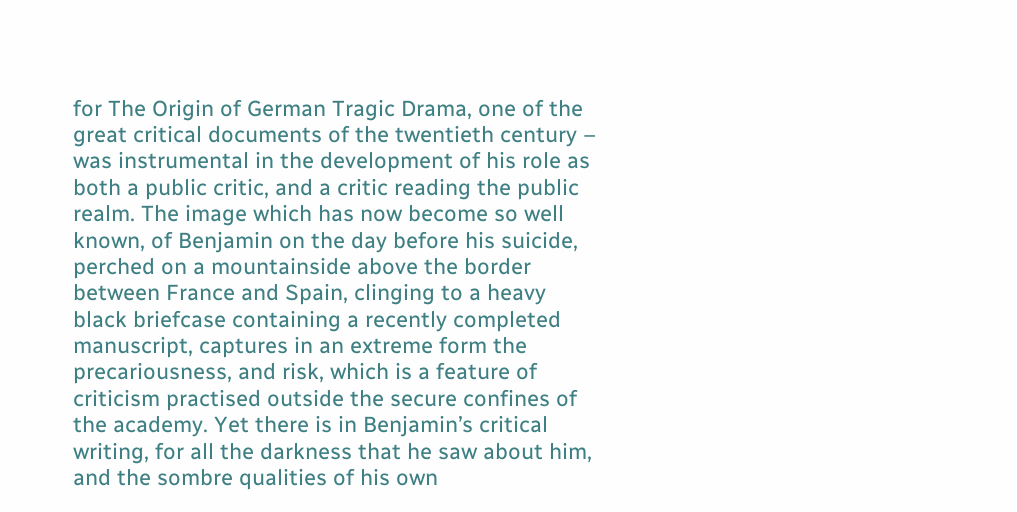for The Origin of German Tragic Drama, one of the great critical documents of the twentieth century – was instrumental in the development of his role as both a public critic, and a critic reading the public realm. The image which has now become so well known, of Benjamin on the day before his suicide, perched on a mountainside above the border between France and Spain, clinging to a heavy black briefcase containing a recently completed manuscript, captures in an extreme form the precariousness, and risk, which is a feature of criticism practised outside the secure confines of the academy. Yet there is in Benjamin’s critical writing, for all the darkness that he saw about him, and the sombre qualities of his own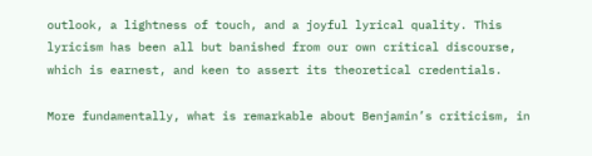outlook, a lightness of touch, and a joyful lyrical quality. This lyricism has been all but banished from our own critical discourse, which is earnest, and keen to assert its theoretical credentials.

More fundamentally, what is remarkable about Benjamin’s criticism, in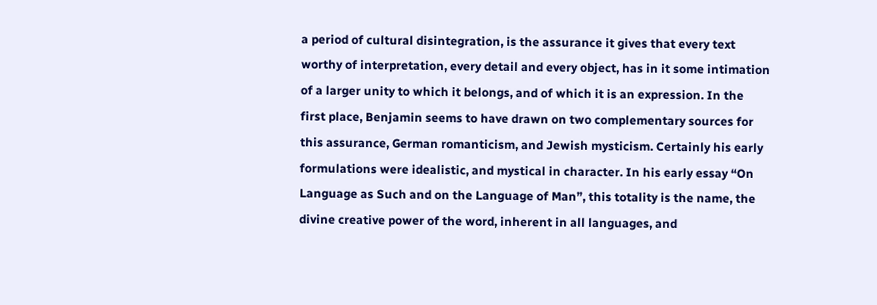a period of cultural disintegration, is the assurance it gives that every text worthy of interpretation, every detail and every object, has in it some intimation of a larger unity to which it belongs, and of which it is an expression. In the first place, Benjamin seems to have drawn on two complementary sources for this assurance, German romanticism, and Jewish mysticism. Certainly his early formulations were idealistic, and mystical in character. In his early essay “On Language as Such and on the Language of Man”, this totality is the name, the divine creative power of the word, inherent in all languages, and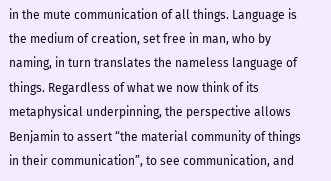in the mute communication of all things. Language is the medium of creation, set free in man, who by naming, in turn translates the nameless language of things. Regardless of what we now think of its metaphysical underpinning, the perspective allows Benjamin to assert “the material community of things in their communication”, to see communication, and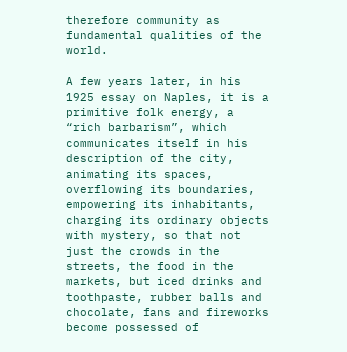therefore community as fundamental qualities of the world.

A few years later, in his 1925 essay on Naples, it is a primitive folk energy, a “rich barbarism”, which communicates itself in his description of the city, animating its spaces, overflowing its boundaries, empowering its inhabitants, charging its ordinary objects with mystery, so that not just the crowds in the streets, the food in the markets, but iced drinks and toothpaste, rubber balls and chocolate, fans and fireworks become possessed of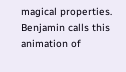magical properties. Benjamin calls this animation of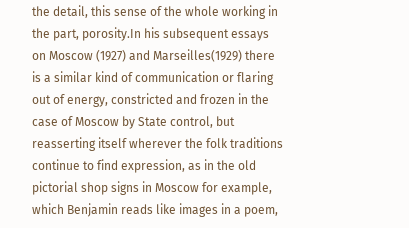the detail, this sense of the whole working in the part, porosity.In his subsequent essays on Moscow (1927) and Marseilles(1929) there is a similar kind of communication or flaring out of energy, constricted and frozen in the case of Moscow by State control, but reasserting itself wherever the folk traditions continue to find expression, as in the old pictorial shop signs in Moscow for example, which Benjamin reads like images in a poem,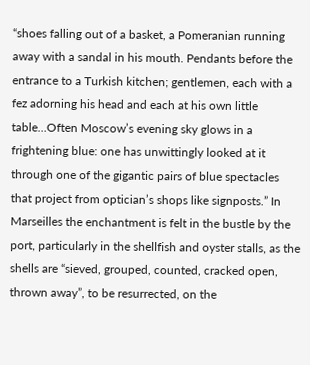“shoes falling out of a basket, a Pomeranian running away with a sandal in his mouth. Pendants before the entrance to a Turkish kitchen; gentlemen, each with a fez adorning his head and each at his own little table…Often Moscow’s evening sky glows in a frightening blue: one has unwittingly looked at it through one of the gigantic pairs of blue spectacles that project from optician’s shops like signposts.” In Marseilles the enchantment is felt in the bustle by the port, particularly in the shellfish and oyster stalls, as the shells are “sieved, grouped, counted, cracked open, thrown away”, to be resurrected, on the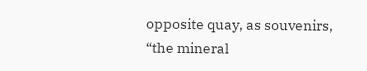opposite quay, as souvenirs, “the mineral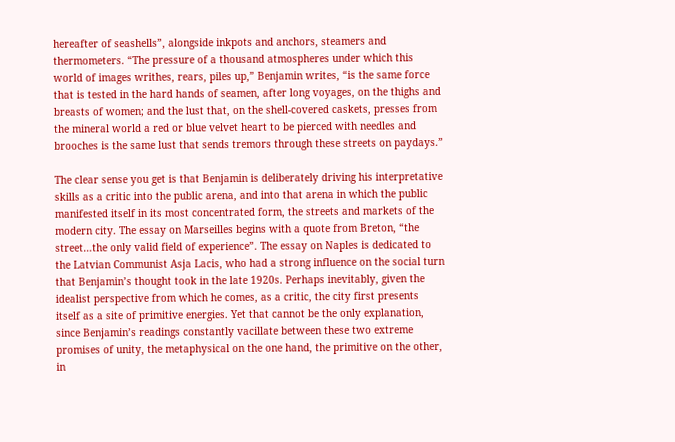hereafter of seashells”, alongside inkpots and anchors, steamers and thermometers. “The pressure of a thousand atmospheres under which this world of images writhes, rears, piles up,” Benjamin writes, “is the same force that is tested in the hard hands of seamen, after long voyages, on the thighs and breasts of women; and the lust that, on the shell-covered caskets, presses from the mineral world a red or blue velvet heart to be pierced with needles and brooches is the same lust that sends tremors through these streets on paydays.”

The clear sense you get is that Benjamin is deliberately driving his interpretative skills as a critic into the public arena, and into that arena in which the public manifested itself in its most concentrated form, the streets and markets of the modern city. The essay on Marseilles begins with a quote from Breton, “the street…the only valid field of experience”. The essay on Naples is dedicated to the Latvian Communist Asja Lacis, who had a strong influence on the social turn that Benjamin’s thought took in the late 1920s. Perhaps inevitably, given the idealist perspective from which he comes, as a critic, the city first presents itself as a site of primitive energies. Yet that cannot be the only explanation, since Benjamin’s readings constantly vacillate between these two extreme promises of unity, the metaphysical on the one hand, the primitive on the other, in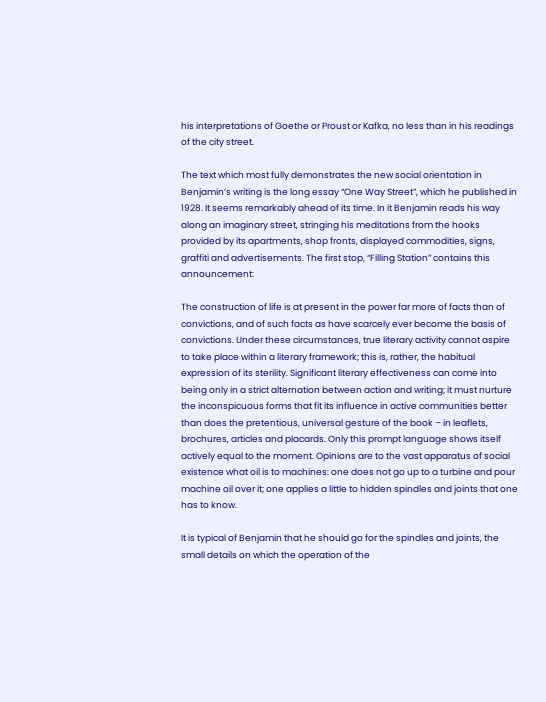his interpretations of Goethe or Proust or Kafka, no less than in his readings of the city street.

The text which most fully demonstrates the new social orientation in Benjamin’s writing is the long essay “One Way Street”, which he published in 1928. It seems remarkably ahead of its time. In it Benjamin reads his way along an imaginary street, stringing his meditations from the hooks provided by its apartments, shop fronts, displayed commodities, signs, graffiti and advertisements. The first stop, “Filling Station” contains this announcement:

The construction of life is at present in the power far more of facts than of convictions, and of such facts as have scarcely ever become the basis of convictions. Under these circumstances, true literary activity cannot aspire to take place within a literary framework; this is, rather, the habitual expression of its sterility. Significant literary effectiveness can come into being only in a strict alternation between action and writing; it must nurture the inconspicuous forms that fit its influence in active communities better than does the pretentious, universal gesture of the book – in leaflets, brochures, articles and placards. Only this prompt language shows itself actively equal to the moment. Opinions are to the vast apparatus of social existence what oil is to machines: one does not go up to a turbine and pour machine oil over it; one applies a little to hidden spindles and joints that one has to know.

It is typical of Benjamin that he should go for the spindles and joints, the small details on which the operation of the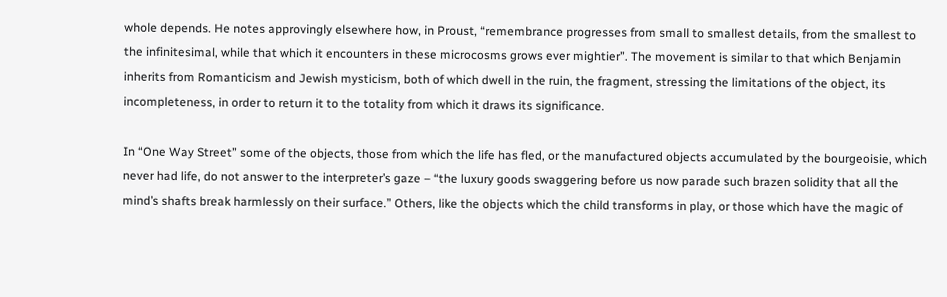whole depends. He notes approvingly elsewhere how, in Proust, “remembrance progresses from small to smallest details, from the smallest to the infinitesimal, while that which it encounters in these microcosms grows ever mightier”. The movement is similar to that which Benjamin inherits from Romanticism and Jewish mysticism, both of which dwell in the ruin, the fragment, stressing the limitations of the object, its incompleteness, in order to return it to the totality from which it draws its significance.

In “One Way Street” some of the objects, those from which the life has fled, or the manufactured objects accumulated by the bourgeoisie, which never had life, do not answer to the interpreter’s gaze – “the luxury goods swaggering before us now parade such brazen solidity that all the mind’s shafts break harmlessly on their surface.” Others, like the objects which the child transforms in play, or those which have the magic of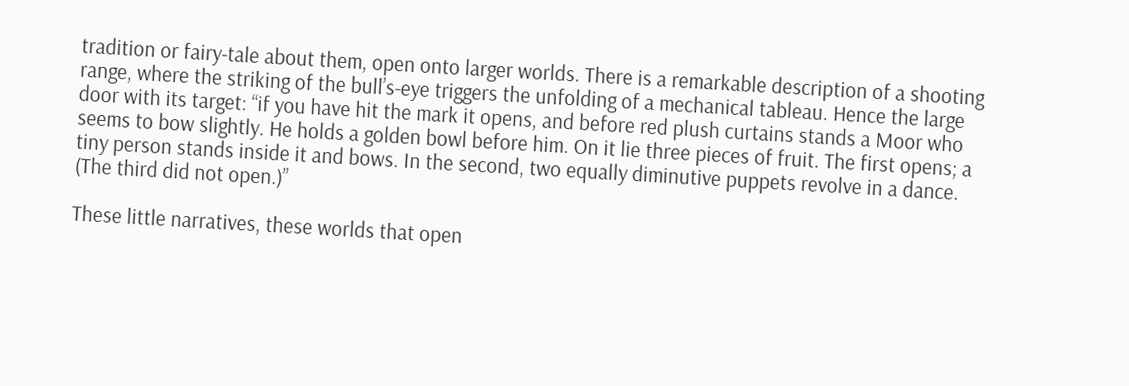tradition or fairy-tale about them, open onto larger worlds. There is a remarkable description of a shooting range, where the striking of the bull’s-eye triggers the unfolding of a mechanical tableau. Hence the large door with its target: “if you have hit the mark it opens, and before red plush curtains stands a Moor who seems to bow slightly. He holds a golden bowl before him. On it lie three pieces of fruit. The first opens; a tiny person stands inside it and bows. In the second, two equally diminutive puppets revolve in a dance. (The third did not open.)”

These little narratives, these worlds that open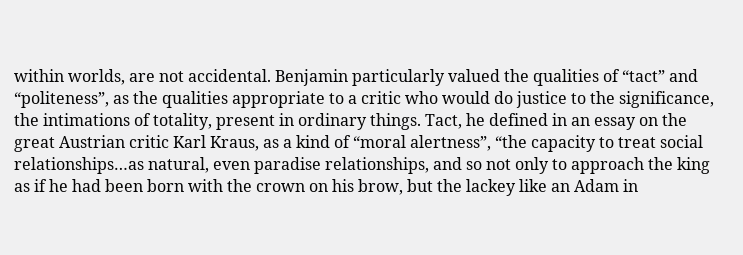within worlds, are not accidental. Benjamin particularly valued the qualities of “tact” and “politeness”, as the qualities appropriate to a critic who would do justice to the significance, the intimations of totality, present in ordinary things. Tact, he defined in an essay on the great Austrian critic Karl Kraus, as a kind of “moral alertness”, “the capacity to treat social relationships…as natural, even paradise relationships, and so not only to approach the king as if he had been born with the crown on his brow, but the lackey like an Adam in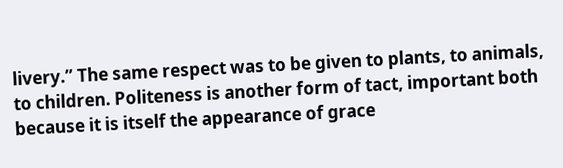livery.” The same respect was to be given to plants, to animals, to children. Politeness is another form of tact, important both because it is itself the appearance of grace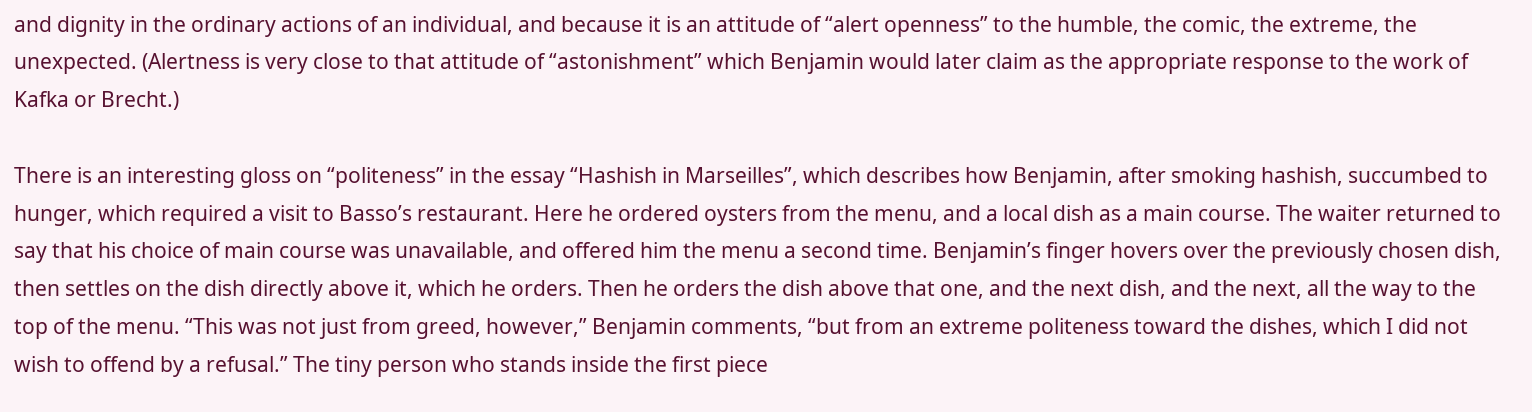and dignity in the ordinary actions of an individual, and because it is an attitude of “alert openness” to the humble, the comic, the extreme, the unexpected. (Alertness is very close to that attitude of “astonishment” which Benjamin would later claim as the appropriate response to the work of Kafka or Brecht.)

There is an interesting gloss on “politeness” in the essay “Hashish in Marseilles”, which describes how Benjamin, after smoking hashish, succumbed to hunger, which required a visit to Basso’s restaurant. Here he ordered oysters from the menu, and a local dish as a main course. The waiter returned to say that his choice of main course was unavailable, and offered him the menu a second time. Benjamin’s finger hovers over the previously chosen dish, then settles on the dish directly above it, which he orders. Then he orders the dish above that one, and the next dish, and the next, all the way to the top of the menu. “This was not just from greed, however,” Benjamin comments, “but from an extreme politeness toward the dishes, which I did not wish to offend by a refusal.” The tiny person who stands inside the first piece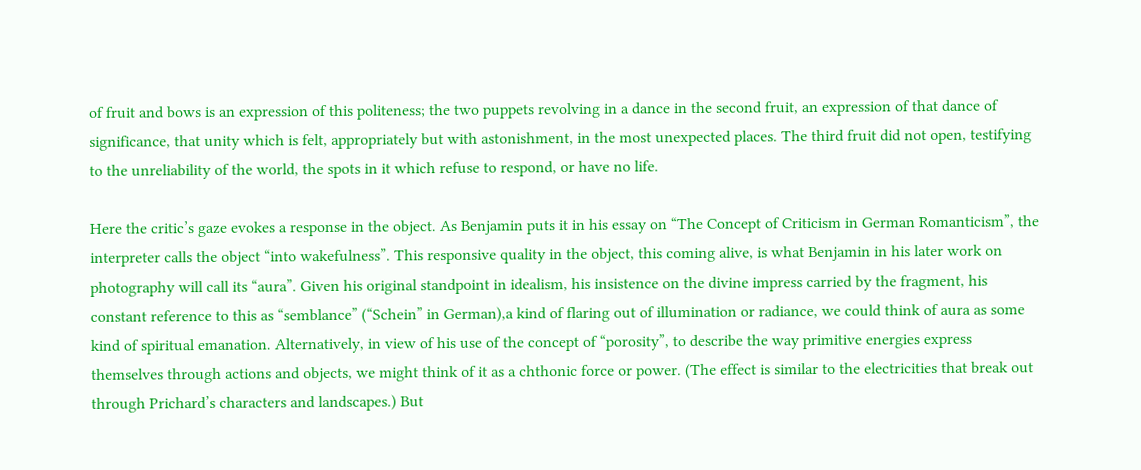of fruit and bows is an expression of this politeness; the two puppets revolving in a dance in the second fruit, an expression of that dance of significance, that unity which is felt, appropriately but with astonishment, in the most unexpected places. The third fruit did not open, testifying to the unreliability of the world, the spots in it which refuse to respond, or have no life.

Here the critic’s gaze evokes a response in the object. As Benjamin puts it in his essay on “The Concept of Criticism in German Romanticism”, the interpreter calls the object “into wakefulness”. This responsive quality in the object, this coming alive, is what Benjamin in his later work on photography will call its “aura”. Given his original standpoint in idealism, his insistence on the divine impress carried by the fragment, his constant reference to this as “semblance” (“Schein” in German),a kind of flaring out of illumination or radiance, we could think of aura as some kind of spiritual emanation. Alternatively, in view of his use of the concept of “porosity”, to describe the way primitive energies express themselves through actions and objects, we might think of it as a chthonic force or power. (The effect is similar to the electricities that break out through Prichard’s characters and landscapes.) But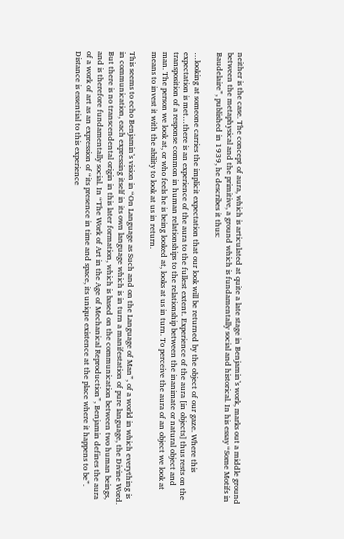neither is the case. The concept of aura, which is articulated at quite a late stage in Benjamin’s work, marks out a middle ground between the metaphysical and the primitive, a ground which is fundamentally social and historical. In his essay “Some Motifs in Baudelaire”, published in 1939, he describes it thus:

…looking at someone carries the implicit expectation that our look will be returned by the object of our gaze. Where this expectation is met…there is an experience of the aura to the fullest extent. Experience of the aura [in objects] thus rests on the transposition of a response common in human relationships to the relationship between the inanimate or natural object and man. The person we look at, or who feels he is being looked at, looks at us in turn. To perceive the aura of an object we look at means to invest it with the ability to look at us in return.

This seems to echo Benjamin’s vision in “On Language as Such and on the Language of Man”, of a world in which everything is in communication, each expressing itself in its own language which is in turn a manifestation of pure language, the Divine Word. But there is no transcendental origin in this later formation, which is based on the communication between two human beings, and is therefore fundamentally social. In “The Work of Art in the Age of Mechanical Reproduction”, Benjamin defines the aura of a work of art as an expression of “its presence in time and space, its unique existence at the place where it happens to be”. Distance is essential to this experience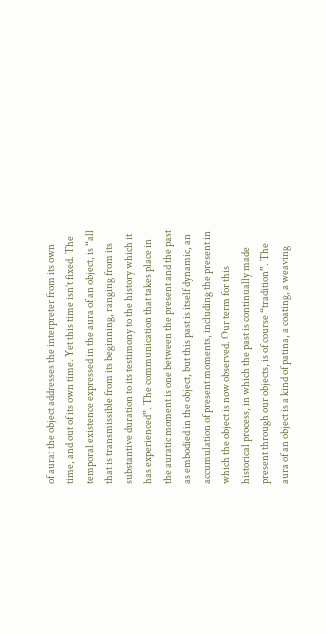of aura: the object addresses the interpreter from its own time, and out of its own time. Yet this time isn’t fixed. The temporal existence expressed in the aura of an object, is “all that is transmissible from its beginning, ranging from its substantive duration to its testimony to the history which it has experienced”. The communication that takes place in the auratic moment is one between the present and the past as embodied in the object, but this past is itself dynamic, an accumulation of present moments, including the present in which the object is now observed. Our term for this historical process, in which the past is continually made present through our objects, is of course “tradition”. The aura of an object is a kind of patina, a coating, a weaving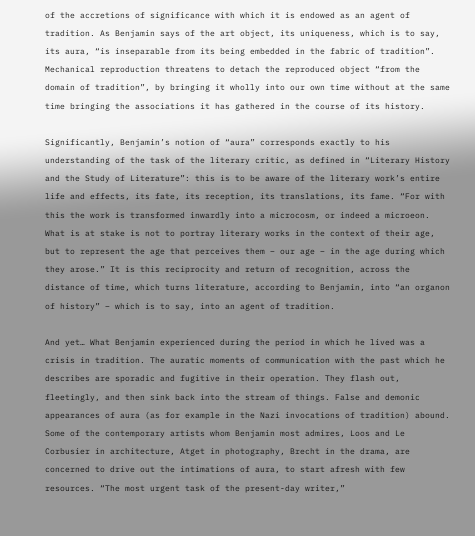of the accretions of significance with which it is endowed as an agent of tradition. As Benjamin says of the art object, its uniqueness, which is to say, its aura, “is inseparable from its being embedded in the fabric of tradition”. Mechanical reproduction threatens to detach the reproduced object “from the domain of tradition”, by bringing it wholly into our own time without at the same time bringing the associations it has gathered in the course of its history.

Significantly, Benjamin’s notion of “aura” corresponds exactly to his understanding of the task of the literary critic, as defined in “Literary History and the Study of Literature”: this is to be aware of the literary work’s entire life and effects, its fate, its reception, its translations, its fame. “For with this the work is transformed inwardly into a microcosm, or indeed a microeon. What is at stake is not to portray literary works in the context of their age, but to represent the age that perceives them – our age – in the age during which they arose.” It is this reciprocity and return of recognition, across the distance of time, which turns literature, according to Benjamin, into “an organon of history” – which is to say, into an agent of tradition.

And yet… What Benjamin experienced during the period in which he lived was a crisis in tradition. The auratic moments of communication with the past which he describes are sporadic and fugitive in their operation. They flash out, fleetingly, and then sink back into the stream of things. False and demonic appearances of aura (as for example in the Nazi invocations of tradition) abound. Some of the contemporary artists whom Benjamin most admires, Loos and Le Corbusier in architecture, Atget in photography, Brecht in the drama, are concerned to drive out the intimations of aura, to start afresh with few resources. “The most urgent task of the present-day writer,”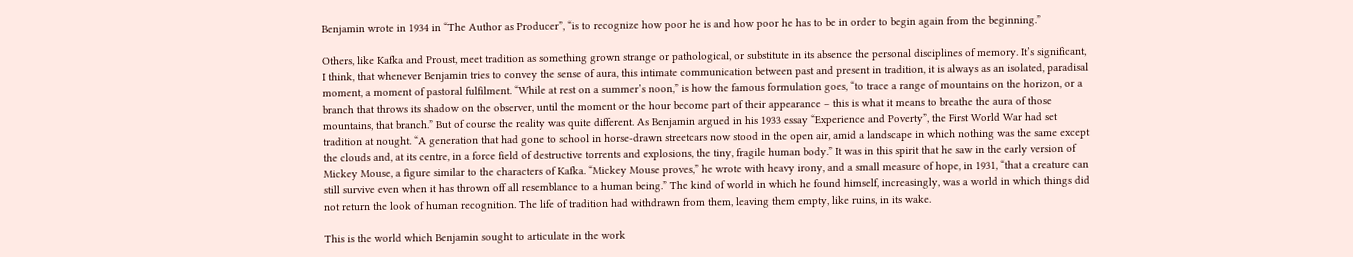Benjamin wrote in 1934 in “The Author as Producer”, “is to recognize how poor he is and how poor he has to be in order to begin again from the beginning.”

Others, like Kafka and Proust, meet tradition as something grown strange or pathological, or substitute in its absence the personal disciplines of memory. It’s significant, I think, that whenever Benjamin tries to convey the sense of aura, this intimate communication between past and present in tradition, it is always as an isolated, paradisal moment, a moment of pastoral fulfilment. “While at rest on a summer’s noon,” is how the famous formulation goes, “to trace a range of mountains on the horizon, or a branch that throws its shadow on the observer, until the moment or the hour become part of their appearance – this is what it means to breathe the aura of those mountains, that branch.” But of course the reality was quite different. As Benjamin argued in his 1933 essay “Experience and Poverty”, the First World War had set tradition at nought. “A generation that had gone to school in horse-drawn streetcars now stood in the open air, amid a landscape in which nothing was the same except the clouds and, at its centre, in a force field of destructive torrents and explosions, the tiny, fragile human body.” It was in this spirit that he saw in the early version of Mickey Mouse, a figure similar to the characters of Kafka. “Mickey Mouse proves,” he wrote with heavy irony, and a small measure of hope, in 1931, “that a creature can still survive even when it has thrown off all resemblance to a human being.” The kind of world in which he found himself, increasingly, was a world in which things did not return the look of human recognition. The life of tradition had withdrawn from them, leaving them empty, like ruins, in its wake.

This is the world which Benjamin sought to articulate in the work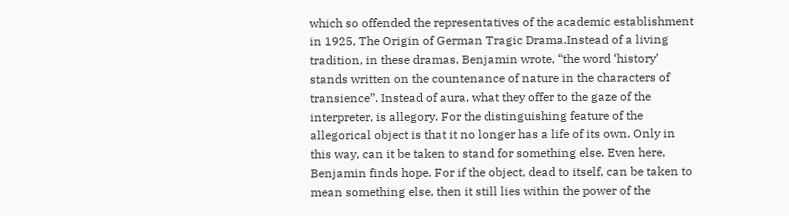which so offended the representatives of the academic establishment in 1925, The Origin of German Tragic Drama.Instead of a living tradition, in these dramas, Benjamin wrote, “the word ‘history’ stands written on the countenance of nature in the characters of transience”. Instead of aura, what they offer to the gaze of the interpreter, is allegory. For the distinguishing feature of the allegorical object is that it no longer has a life of its own. Only in this way, can it be taken to stand for something else. Even here, Benjamin finds hope. For if the object, dead to itself, can be taken to mean something else, then it still lies within the power of the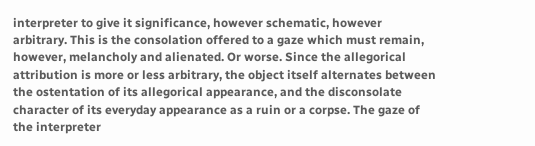interpreter to give it significance, however schematic, however arbitrary. This is the consolation offered to a gaze which must remain, however, melancholy and alienated. Or worse. Since the allegorical attribution is more or less arbitrary, the object itself alternates between the ostentation of its allegorical appearance, and the disconsolate character of its everyday appearance as a ruin or a corpse. The gaze of the interpreter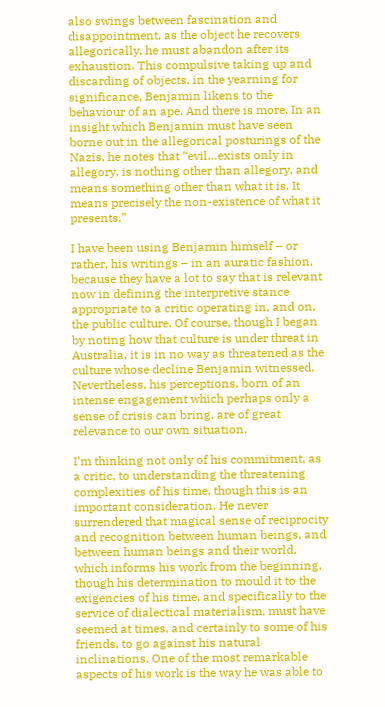also swings between fascination and disappointment, as the object he recovers allegorically, he must abandon after its exhaustion. This compulsive taking up and discarding of objects, in the yearning for significance, Benjamin likens to the behaviour of an ape. And there is more. In an insight which Benjamin must have seen borne out in the allegorical posturings of the Nazis, he notes that “evil…exists only in allegory, is nothing other than allegory, and means something other than what it is. It means precisely the non-existence of what it presents.”

I have been using Benjamin himself – or rather, his writings – in an auratic fashion, because they have a lot to say that is relevant now in defining the interpretive stance appropriate to a critic operating in, and on, the public culture. Of course, though I began by noting how that culture is under threat in Australia, it is in no way as threatened as the culture whose decline Benjamin witnessed. Nevertheless, his perceptions, born of an intense engagement which perhaps only a sense of crisis can bring, are of great relevance to our own situation.

I’m thinking not only of his commitment, as a critic, to understanding the threatening complexities of his time, though this is an important consideration. He never surrendered that magical sense of reciprocity and recognition between human beings, and between human beings and their world, which informs his work from the beginning, though his determination to mould it to the exigencies of his time, and specifically to the service of dialectical materialism, must have seemed at times, and certainly to some of his friends, to go against his natural inclinations. One of the most remarkable aspects of his work is the way he was able to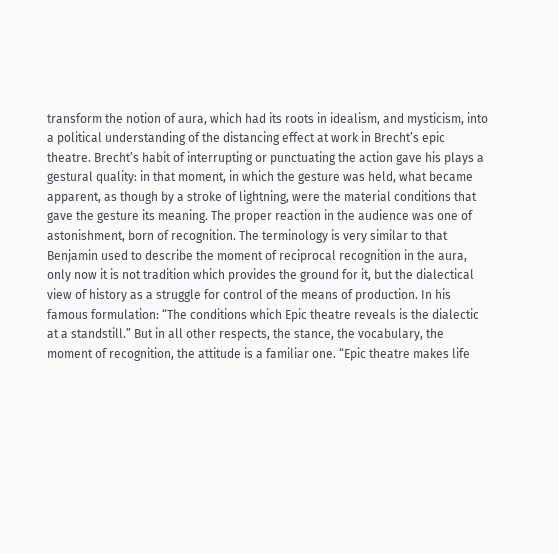transform the notion of aura, which had its roots in idealism, and mysticism, into a political understanding of the distancing effect at work in Brecht’s epic theatre. Brecht’s habit of interrupting or punctuating the action gave his plays a gestural quality: in that moment, in which the gesture was held, what became apparent, as though by a stroke of lightning, were the material conditions that gave the gesture its meaning. The proper reaction in the audience was one of astonishment, born of recognition. The terminology is very similar to that Benjamin used to describe the moment of reciprocal recognition in the aura, only now it is not tradition which provides the ground for it, but the dialectical view of history as a struggle for control of the means of production. In his famous formulation: “The conditions which Epic theatre reveals is the dialectic at a standstill.” But in all other respects, the stance, the vocabulary, the moment of recognition, the attitude is a familiar one. “Epic theatre makes life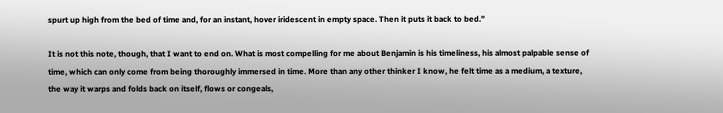spurt up high from the bed of time and, for an instant, hover iridescent in empty space. Then it puts it back to bed.”

It is not this note, though, that I want to end on. What is most compelling for me about Benjamin is his timeliness, his almost palpable sense of time, which can only come from being thoroughly immersed in time. More than any other thinker I know, he felt time as a medium, a texture, the way it warps and folds back on itself, flows or congeals,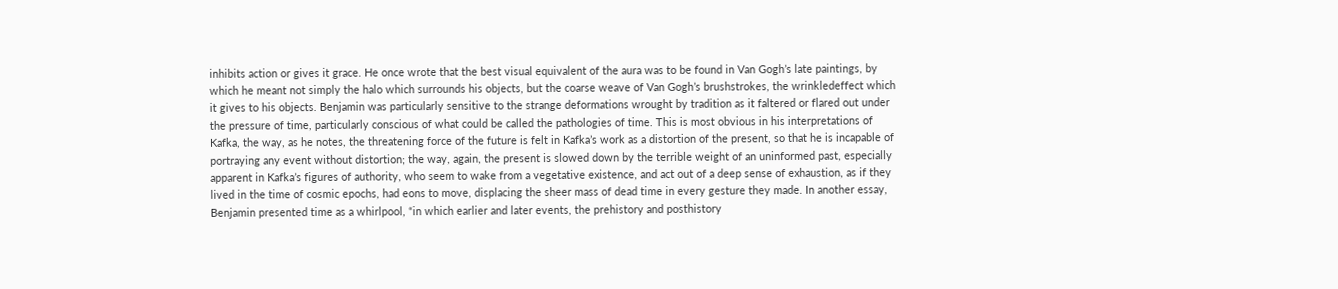inhibits action or gives it grace. He once wrote that the best visual equivalent of the aura was to be found in Van Gogh’s late paintings, by which he meant not simply the halo which surrounds his objects, but the coarse weave of Van Gogh’s brushstrokes, the wrinkledeffect which it gives to his objects. Benjamin was particularly sensitive to the strange deformations wrought by tradition as it faltered or flared out under the pressure of time, particularly conscious of what could be called the pathologies of time. This is most obvious in his interpretations of Kafka, the way, as he notes, the threatening force of the future is felt in Kafka’s work as a distortion of the present, so that he is incapable of portraying any event without distortion; the way, again, the present is slowed down by the terrible weight of an uninformed past, especially apparent in Kafka’s figures of authority, who seem to wake from a vegetative existence, and act out of a deep sense of exhaustion, as if they lived in the time of cosmic epochs, had eons to move, displacing the sheer mass of dead time in every gesture they made. In another essay, Benjamin presented time as a whirlpool, “in which earlier and later events, the prehistory and posthistory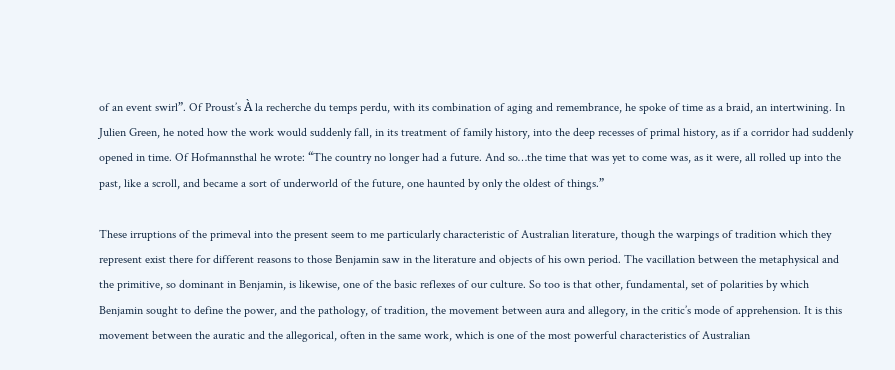of an event swirl”. Of Proust’s À la recherche du temps perdu, with its combination of aging and remembrance, he spoke of time as a braid, an intertwining. In Julien Green, he noted how the work would suddenly fall, in its treatment of family history, into the deep recesses of primal history, as if a corridor had suddenly opened in time. Of Hofmannsthal he wrote: “The country no longer had a future. And so…the time that was yet to come was, as it were, all rolled up into the past, like a scroll, and became a sort of underworld of the future, one haunted by only the oldest of things.”

These irruptions of the primeval into the present seem to me particularly characteristic of Australian literature, though the warpings of tradition which they represent exist there for different reasons to those Benjamin saw in the literature and objects of his own period. The vacillation between the metaphysical and the primitive, so dominant in Benjamin, is likewise, one of the basic reflexes of our culture. So too is that other, fundamental, set of polarities by which Benjamin sought to define the power, and the pathology, of tradition, the movement between aura and allegory, in the critic’s mode of apprehension. It is this movement between the auratic and the allegorical, often in the same work, which is one of the most powerful characteristics of Australian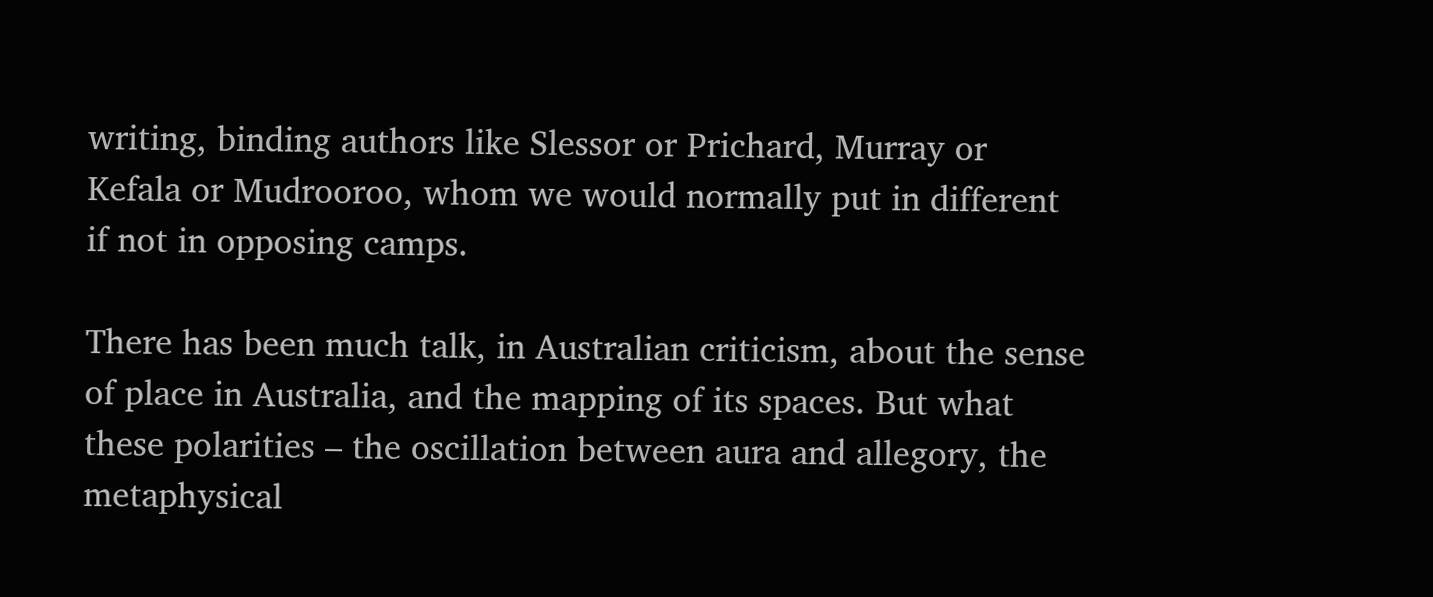writing, binding authors like Slessor or Prichard, Murray or Kefala or Mudrooroo, whom we would normally put in different if not in opposing camps.

There has been much talk, in Australian criticism, about the sense of place in Australia, and the mapping of its spaces. But what these polarities – the oscillation between aura and allegory, the metaphysical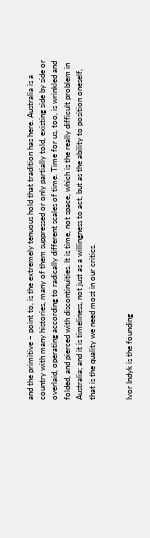and the primitive – point to, is the extremely tenuous hold that tradition has here. Australia is a country with many histories, many of them suppressed or only partially told, existing side by side or overlaid, operating according to radically different scales of time. Time for us, too, is wrinkled and folded, and pierced with discontinuities. It is time, not space, which is the really difficult problem in Australia; and it is timeliness, not just as a willingness to act, but as the ability to position oneself, that is the quality we need most in our critics.


Ivor Indyk is the founding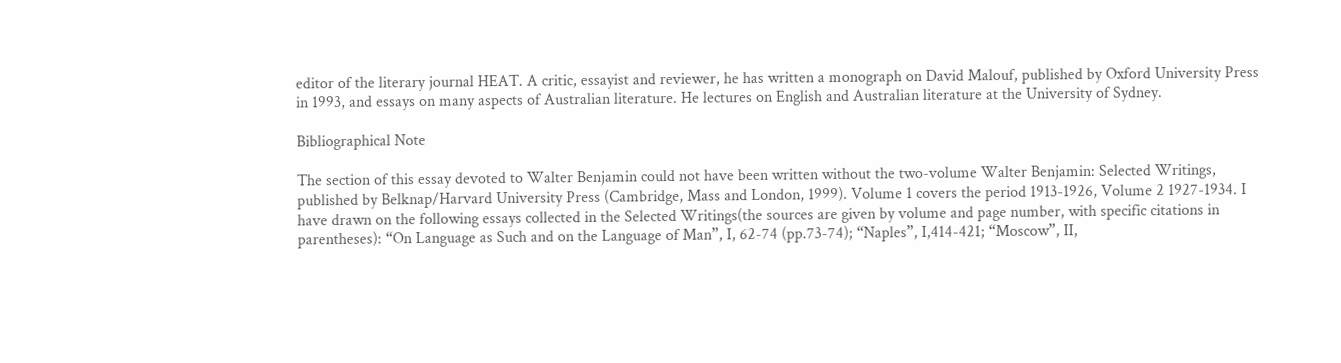editor of the literary journal HEAT. A critic, essayist and reviewer, he has written a monograph on David Malouf, published by Oxford University Press in 1993, and essays on many aspects of Australian literature. He lectures on English and Australian literature at the University of Sydney.

Bibliographical Note

The section of this essay devoted to Walter Benjamin could not have been written without the two-volume Walter Benjamin: Selected Writings, published by Belknap/Harvard University Press (Cambridge, Mass and London, 1999). Volume 1 covers the period 1913-1926, Volume 2 1927-1934. I have drawn on the following essays collected in the Selected Writings(the sources are given by volume and page number, with specific citations in parentheses): “On Language as Such and on the Language of Man”, I, 62-74 (pp.73-74); “Naples”, I,414-421; “Moscow”, II,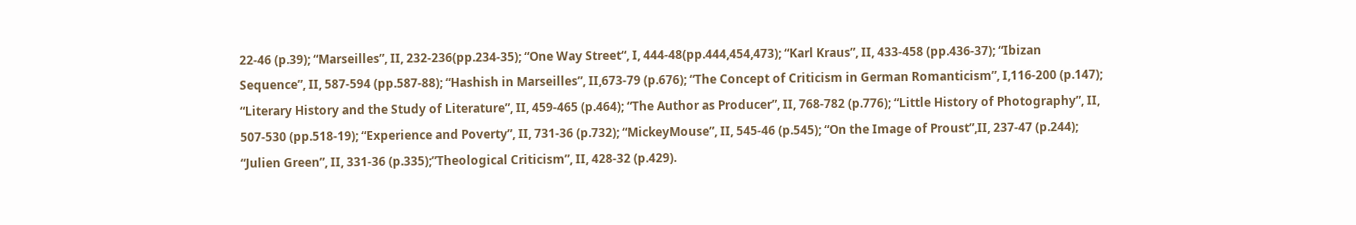22-46 (p.39); “Marseilles”, II, 232-236(pp.234-35); “One Way Street“, I, 444-48(pp.444,454,473); “Karl Kraus”, II, 433-458 (pp.436-37); “Ibizan Sequence”, II, 587-594 (pp.587-88); “Hashish in Marseilles”, II,673-79 (p.676); “The Concept of Criticism in German Romanticism”, I,116-200 (p.147); “Literary History and the Study of Literature”, II, 459-465 (p.464); “The Author as Producer”, II, 768-782 (p.776); “Little History of Photography”, II, 507-530 (pp.518-19); “Experience and Poverty”, II, 731-36 (p.732); “MickeyMouse”, II, 545-46 (p.545); “On the Image of Proust”,II, 237-47 (p.244); “Julien Green”, II, 331-36 (p.335);”Theological Criticism”, II, 428-32 (p.429).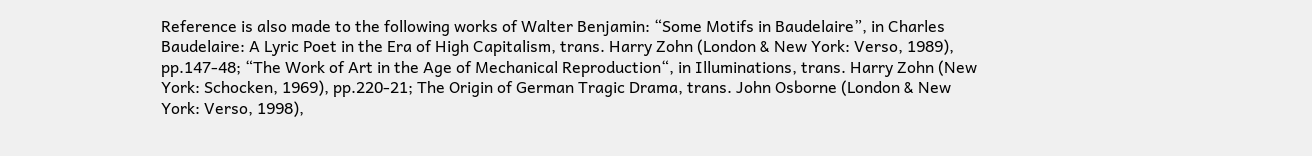Reference is also made to the following works of Walter Benjamin: “Some Motifs in Baudelaire”, in Charles Baudelaire: A Lyric Poet in the Era of High Capitalism, trans. Harry Zohn (London & New York: Verso, 1989), pp.147-48; “The Work of Art in the Age of Mechanical Reproduction“, in Illuminations, trans. Harry Zohn (New York: Schocken, 1969), pp.220-21; The Origin of German Tragic Drama, trans. John Osborne (London & New York: Verso, 1998),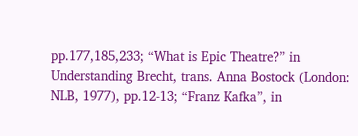pp.177,185,233; “What is Epic Theatre?” in Understanding Brecht, trans. Anna Bostock (London: NLB, 1977), pp.12-13; “Franz Kafka”, in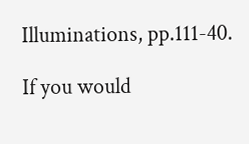Illuminations, pp.111-40.

If you would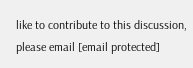like to contribute to this discussion, please email [email protected]